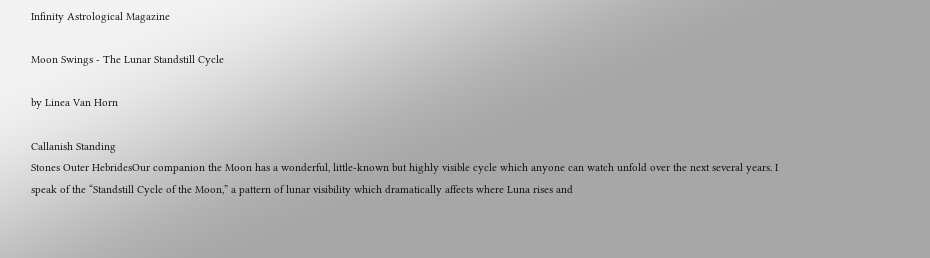Infinity Astrological Magazine

Moon Swings - The Lunar Standstill Cycle

by Linea Van Horn

Callanish Standing
Stones Outer HebridesOur companion the Moon has a wonderful, little-known but highly visible cycle which anyone can watch unfold over the next several years. I speak of the “Standstill Cycle of the Moon,” a pattern of lunar visibility which dramatically affects where Luna rises and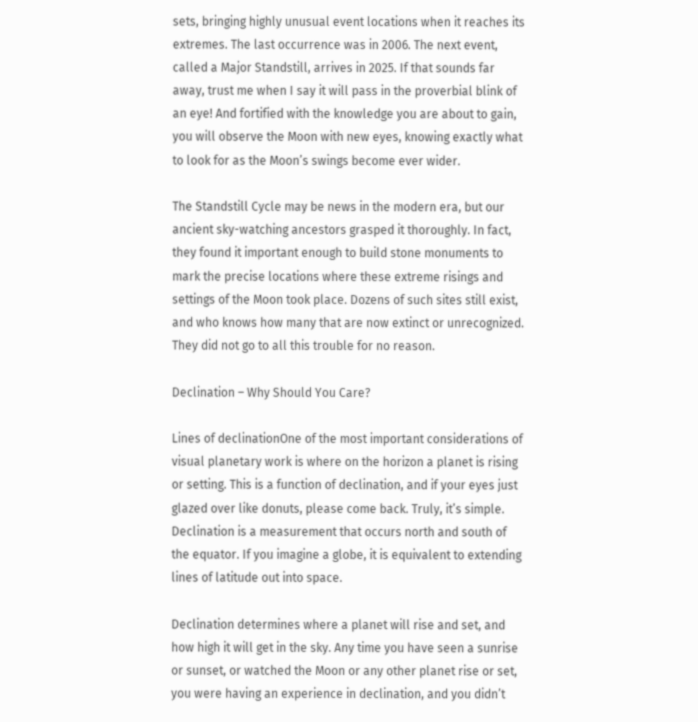sets, bringing highly unusual event locations when it reaches its extremes. The last occurrence was in 2006. The next event, called a Major Standstill, arrives in 2025. If that sounds far away, trust me when I say it will pass in the proverbial blink of an eye! And fortified with the knowledge you are about to gain, you will observe the Moon with new eyes, knowing exactly what to look for as the Moon’s swings become ever wider.

The Standstill Cycle may be news in the modern era, but our ancient sky-watching ancestors grasped it thoroughly. In fact, they found it important enough to build stone monuments to mark the precise locations where these extreme risings and settings of the Moon took place. Dozens of such sites still exist, and who knows how many that are now extinct or unrecognized. They did not go to all this trouble for no reason.

Declination – Why Should You Care?

Lines of declinationOne of the most important considerations of visual planetary work is where on the horizon a planet is rising or setting. This is a function of declination, and if your eyes just glazed over like donuts, please come back. Truly, it’s simple. Declination is a measurement that occurs north and south of the equator. If you imagine a globe, it is equivalent to extending lines of latitude out into space.

Declination determines where a planet will rise and set, and how high it will get in the sky. Any time you have seen a sunrise or sunset, or watched the Moon or any other planet rise or set, you were having an experience in declination, and you didn’t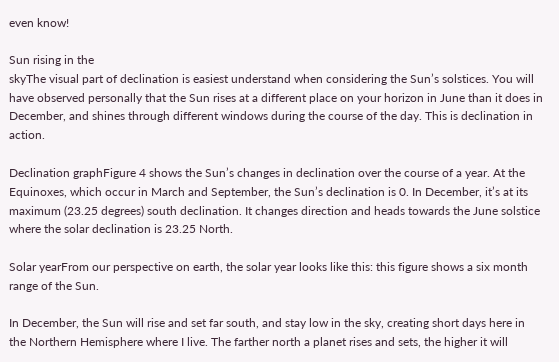even know!

Sun rising in the
skyThe visual part of declination is easiest understand when considering the Sun’s solstices. You will have observed personally that the Sun rises at a different place on your horizon in June than it does in December, and shines through different windows during the course of the day. This is declination in action.

Declination graphFigure 4 shows the Sun’s changes in declination over the course of a year. At the Equinoxes, which occur in March and September, the Sun’s declination is 0. In December, it’s at its maximum (23.25 degrees) south declination. It changes direction and heads towards the June solstice where the solar declination is 23.25 North.

Solar yearFrom our perspective on earth, the solar year looks like this: this figure shows a six month range of the Sun.

In December, the Sun will rise and set far south, and stay low in the sky, creating short days here in the Northern Hemisphere where I live. The farther north a planet rises and sets, the higher it will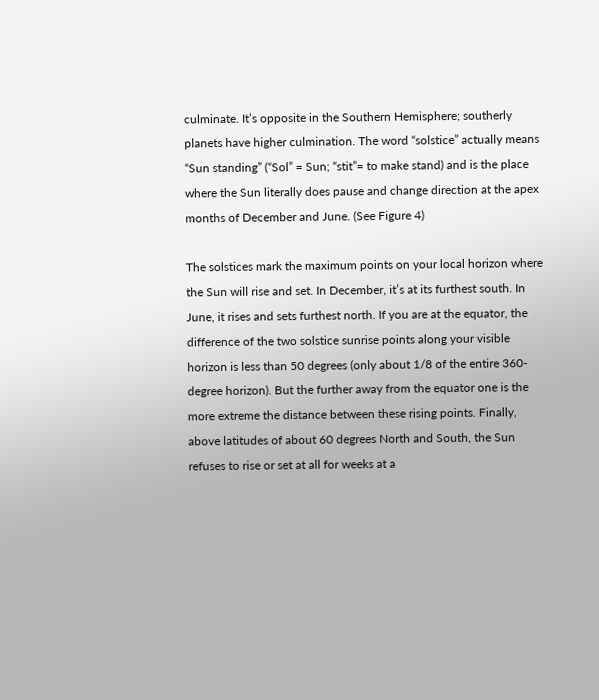culminate. It’s opposite in the Southern Hemisphere; southerly planets have higher culmination. The word “solstice” actually means “Sun standing” (“Sol” = Sun; “stit”= to make stand) and is the place where the Sun literally does pause and change direction at the apex months of December and June. (See Figure 4)

The solstices mark the maximum points on your local horizon where the Sun will rise and set. In December, it’s at its furthest south. In June, it rises and sets furthest north. If you are at the equator, the difference of the two solstice sunrise points along your visible horizon is less than 50 degrees (only about 1/8 of the entire 360-degree horizon). But the further away from the equator one is the more extreme the distance between these rising points. Finally, above latitudes of about 60 degrees North and South, the Sun refuses to rise or set at all for weeks at a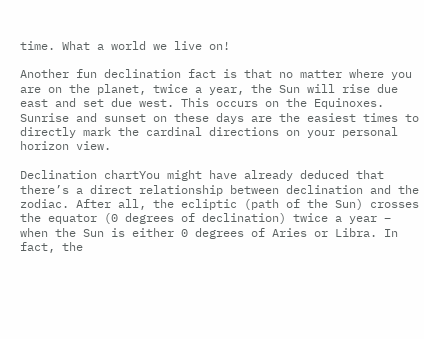time. What a world we live on!

Another fun declination fact is that no matter where you are on the planet, twice a year, the Sun will rise due east and set due west. This occurs on the Equinoxes. Sunrise and sunset on these days are the easiest times to directly mark the cardinal directions on your personal horizon view.

Declination chartYou might have already deduced that there’s a direct relationship between declination and the zodiac. After all, the ecliptic (path of the Sun) crosses the equator (0 degrees of declination) twice a year – when the Sun is either 0 degrees of Aries or Libra. In fact, the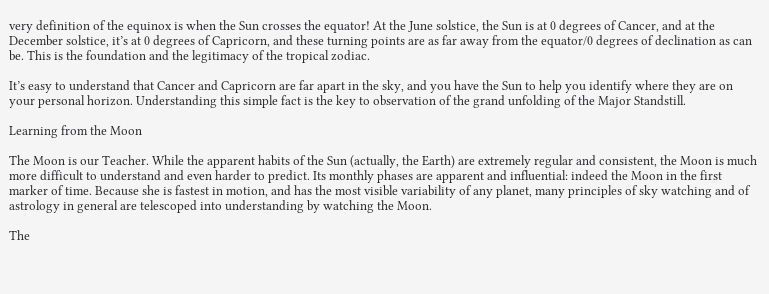very definition of the equinox is when the Sun crosses the equator! At the June solstice, the Sun is at 0 degrees of Cancer, and at the December solstice, it’s at 0 degrees of Capricorn, and these turning points are as far away from the equator/0 degrees of declination as can be. This is the foundation and the legitimacy of the tropical zodiac.

It’s easy to understand that Cancer and Capricorn are far apart in the sky, and you have the Sun to help you identify where they are on your personal horizon. Understanding this simple fact is the key to observation of the grand unfolding of the Major Standstill.

Learning from the Moon

The Moon is our Teacher. While the apparent habits of the Sun (actually, the Earth) are extremely regular and consistent, the Moon is much more difficult to understand and even harder to predict. Its monthly phases are apparent and influential: indeed the Moon in the first marker of time. Because she is fastest in motion, and has the most visible variability of any planet, many principles of sky watching and of astrology in general are telescoped into understanding by watching the Moon.

The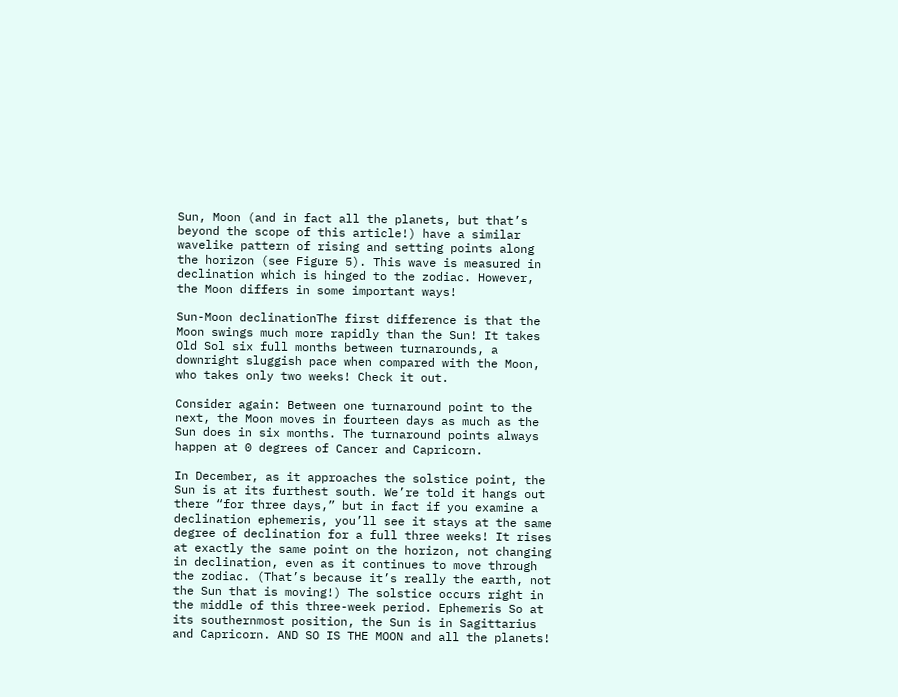Sun, Moon (and in fact all the planets, but that’s beyond the scope of this article!) have a similar wavelike pattern of rising and setting points along the horizon (see Figure 5). This wave is measured in declination which is hinged to the zodiac. However, the Moon differs in some important ways!

Sun-Moon declinationThe first difference is that the Moon swings much more rapidly than the Sun! It takes Old Sol six full months between turnarounds, a downright sluggish pace when compared with the Moon, who takes only two weeks! Check it out.

Consider again: Between one turnaround point to the next, the Moon moves in fourteen days as much as the Sun does in six months. The turnaround points always happen at 0 degrees of Cancer and Capricorn.

In December, as it approaches the solstice point, the Sun is at its furthest south. We’re told it hangs out there “for three days,” but in fact if you examine a declination ephemeris, you’ll see it stays at the same degree of declination for a full three weeks! It rises at exactly the same point on the horizon, not changing in declination, even as it continues to move through the zodiac. (That’s because it’s really the earth, not the Sun that is moving!) The solstice occurs right in the middle of this three-week period. Ephemeris So at its southernmost position, the Sun is in Sagittarius and Capricorn. AND SO IS THE MOON and all the planets!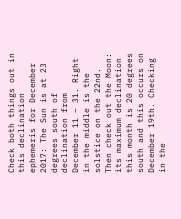Check both things out in this declination ephemeris for December 2017: The Sun is at 23 degrees south of declination from December 11 – 31. Right in the middle is the solstice on the 22nd. Then check out the Moon: its maximum declination this month is 20 degrees south and this occurs on December 19th. Checking in the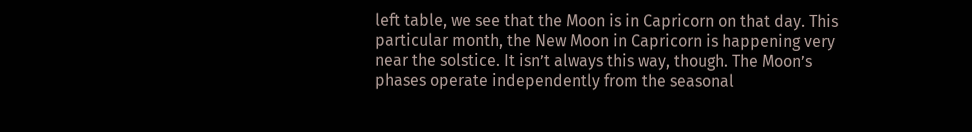left table, we see that the Moon is in Capricorn on that day. This particular month, the New Moon in Capricorn is happening very near the solstice. It isn’t always this way, though. The Moon’s phases operate independently from the seasonal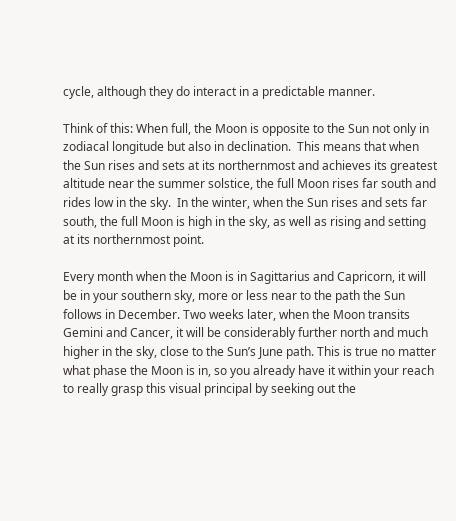cycle, although they do interact in a predictable manner.

Think of this: When full, the Moon is opposite to the Sun not only in zodiacal longitude but also in declination.  This means that when the Sun rises and sets at its northernmost and achieves its greatest altitude near the summer solstice, the full Moon rises far south and rides low in the sky.  In the winter, when the Sun rises and sets far south, the full Moon is high in the sky, as well as rising and setting at its northernmost point.

Every month when the Moon is in Sagittarius and Capricorn, it will be in your southern sky, more or less near to the path the Sun follows in December. Two weeks later, when the Moon transits Gemini and Cancer, it will be considerably further north and much higher in the sky, close to the Sun’s June path. This is true no matter what phase the Moon is in, so you already have it within your reach to really grasp this visual principal by seeking out the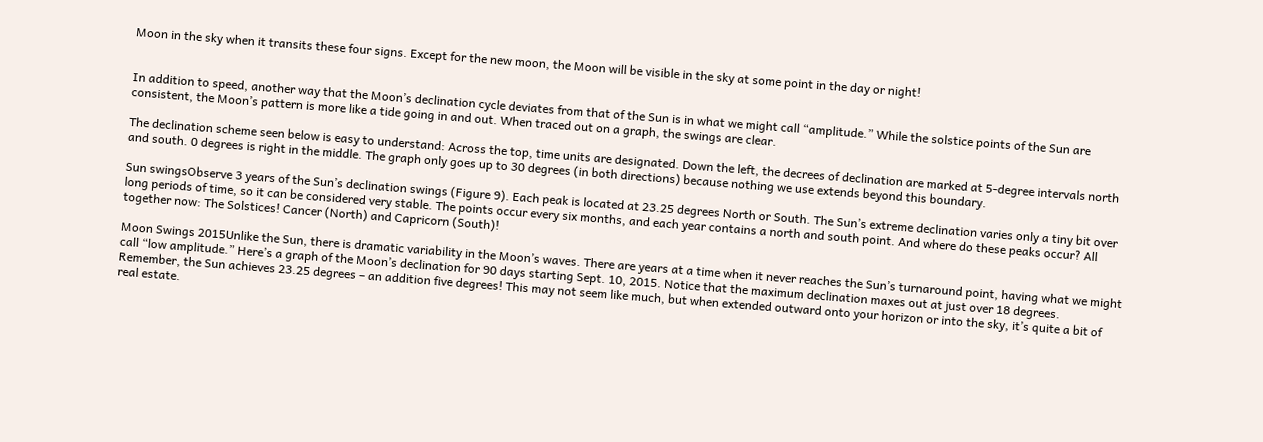Moon in the sky when it transits these four signs. Except for the new moon, the Moon will be visible in the sky at some point in the day or night!


In addition to speed, another way that the Moon’s declination cycle deviates from that of the Sun is in what we might call “amplitude.” While the solstice points of the Sun are consistent, the Moon’s pattern is more like a tide going in and out. When traced out on a graph, the swings are clear.

The declination scheme seen below is easy to understand: Across the top, time units are designated. Down the left, the decrees of declination are marked at 5-degree intervals north and south. 0 degrees is right in the middle. The graph only goes up to 30 degrees (in both directions) because nothing we use extends beyond this boundary.

Sun swingsObserve 3 years of the Sun’s declination swings (Figure 9). Each peak is located at 23.25 degrees North or South. The Sun’s extreme declination varies only a tiny bit over long periods of time, so it can be considered very stable. The points occur every six months, and each year contains a north and south point. And where do these peaks occur? All together now: The Solstices! Cancer (North) and Capricorn (South)!

Moon Swings 2015Unlike the Sun, there is dramatic variability in the Moon’s waves. There are years at a time when it never reaches the Sun’s turnaround point, having what we might call “low amplitude.” Here’s a graph of the Moon’s declination for 90 days starting Sept. 10, 2015. Notice that the maximum declination maxes out at just over 18 degrees. Remember, the Sun achieves 23.25 degrees – an addition five degrees! This may not seem like much, but when extended outward onto your horizon or into the sky, it’s quite a bit of real estate.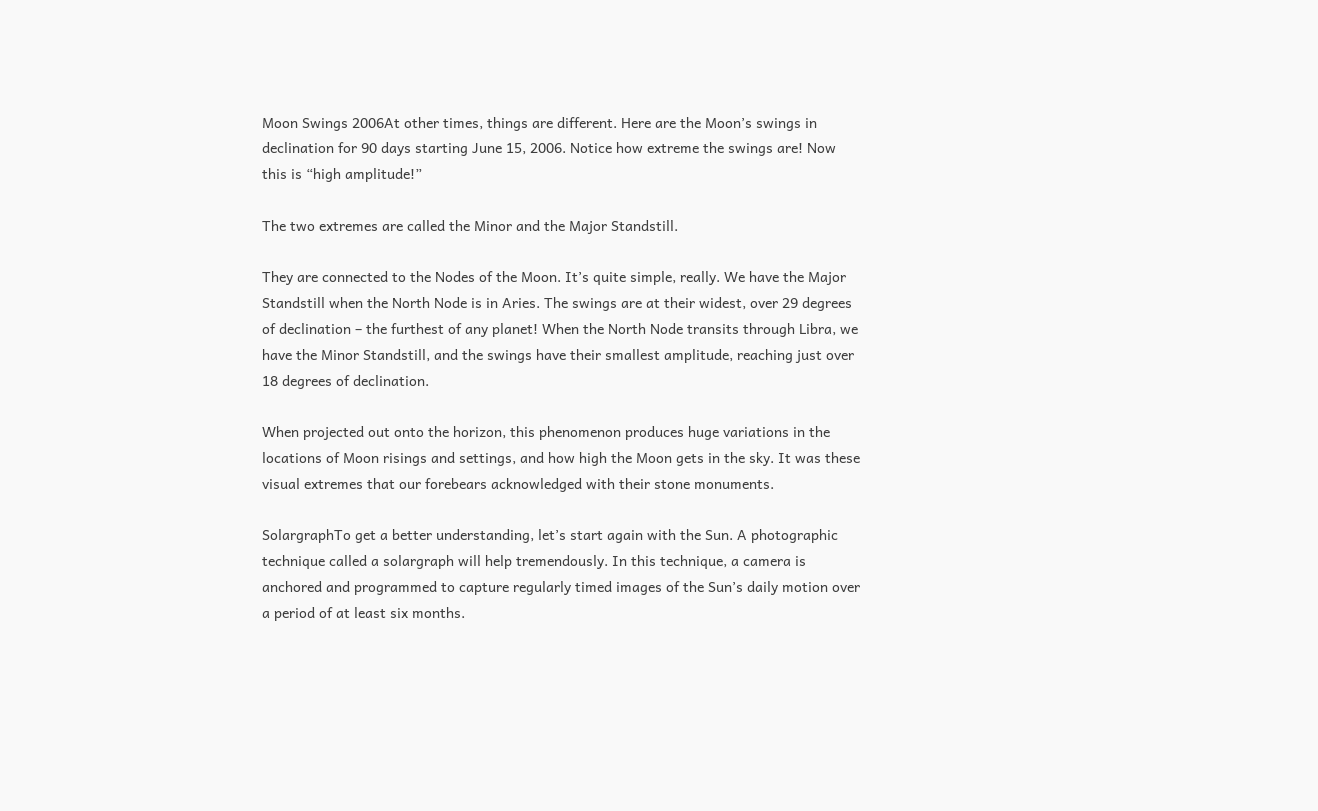Moon Swings 2006At other times, things are different. Here are the Moon’s swings in declination for 90 days starting June 15, 2006. Notice how extreme the swings are! Now this is “high amplitude!”

The two extremes are called the Minor and the Major Standstill.

They are connected to the Nodes of the Moon. It’s quite simple, really. We have the Major Standstill when the North Node is in Aries. The swings are at their widest, over 29 degrees of declination – the furthest of any planet! When the North Node transits through Libra, we have the Minor Standstill, and the swings have their smallest amplitude, reaching just over 18 degrees of declination.

When projected out onto the horizon, this phenomenon produces huge variations in the locations of Moon risings and settings, and how high the Moon gets in the sky. It was these visual extremes that our forebears acknowledged with their stone monuments.

SolargraphTo get a better understanding, let’s start again with the Sun. A photographic technique called a solargraph will help tremendously. In this technique, a camera is anchored and programmed to capture regularly timed images of the Sun’s daily motion over a period of at least six months.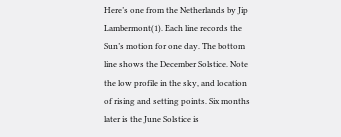Here’s one from the Netherlands by Jip Lambermont(1). Each line records the Sun’s motion for one day. The bottom line shows the December Solstice. Note the low profile in the sky, and location of rising and setting points. Six months later is the June Solstice is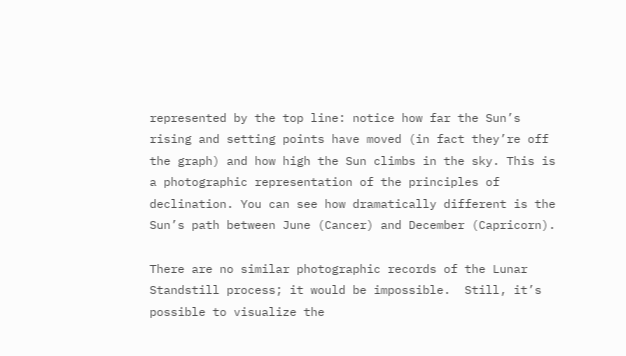represented by the top line: notice how far the Sun’s rising and setting points have moved (in fact they’re off the graph) and how high the Sun climbs in the sky. This is a photographic representation of the principles of declination. You can see how dramatically different is the Sun’s path between June (Cancer) and December (Capricorn).

There are no similar photographic records of the Lunar Standstill process; it would be impossible.  Still, it’s possible to visualize the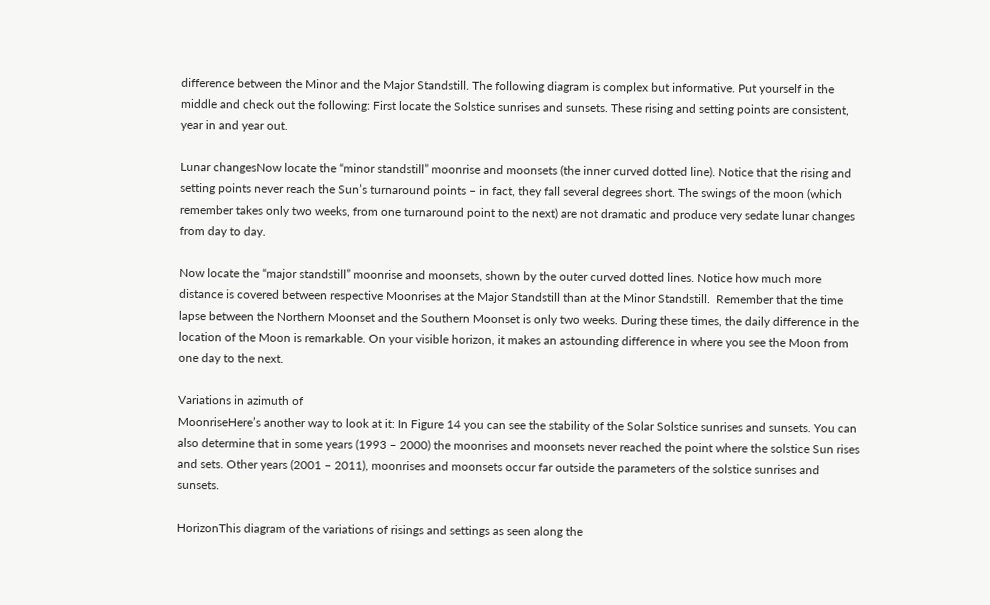difference between the Minor and the Major Standstill. The following diagram is complex but informative. Put yourself in the middle and check out the following: First locate the Solstice sunrises and sunsets. These rising and setting points are consistent, year in and year out.

Lunar changesNow locate the “minor standstill” moonrise and moonsets (the inner curved dotted line). Notice that the rising and setting points never reach the Sun’s turnaround points – in fact, they fall several degrees short. The swings of the moon (which remember takes only two weeks, from one turnaround point to the next) are not dramatic and produce very sedate lunar changes from day to day.

Now locate the “major standstill” moonrise and moonsets, shown by the outer curved dotted lines. Notice how much more distance is covered between respective Moonrises at the Major Standstill than at the Minor Standstill.  Remember that the time lapse between the Northern Moonset and the Southern Moonset is only two weeks. During these times, the daily difference in the location of the Moon is remarkable. On your visible horizon, it makes an astounding difference in where you see the Moon from one day to the next.

Variations in azimuth of
MoonriseHere’s another way to look at it: In Figure 14 you can see the stability of the Solar Solstice sunrises and sunsets. You can also determine that in some years (1993 – 2000) the moonrises and moonsets never reached the point where the solstice Sun rises and sets. Other years (2001 – 2011), moonrises and moonsets occur far outside the parameters of the solstice sunrises and sunsets.

HorizonThis diagram of the variations of risings and settings as seen along the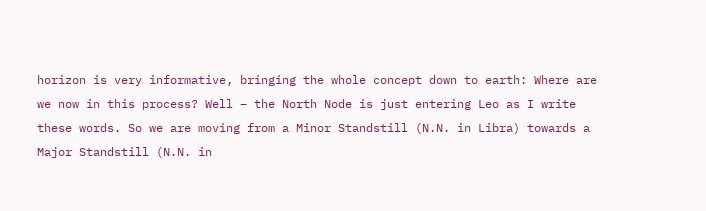horizon is very informative, bringing the whole concept down to earth: Where are we now in this process? Well – the North Node is just entering Leo as I write these words. So we are moving from a Minor Standstill (N.N. in Libra) towards a Major Standstill (N.N. in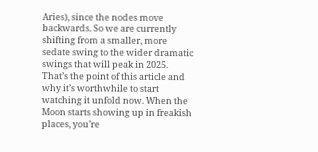Aries), since the nodes move backwards. So we are currently shifting from a smaller, more sedate swing to the wider dramatic swings that will peak in 2025. That’s the point of this article and why it’s worthwhile to start watching it unfold now. When the Moon starts showing up in freakish places, you’re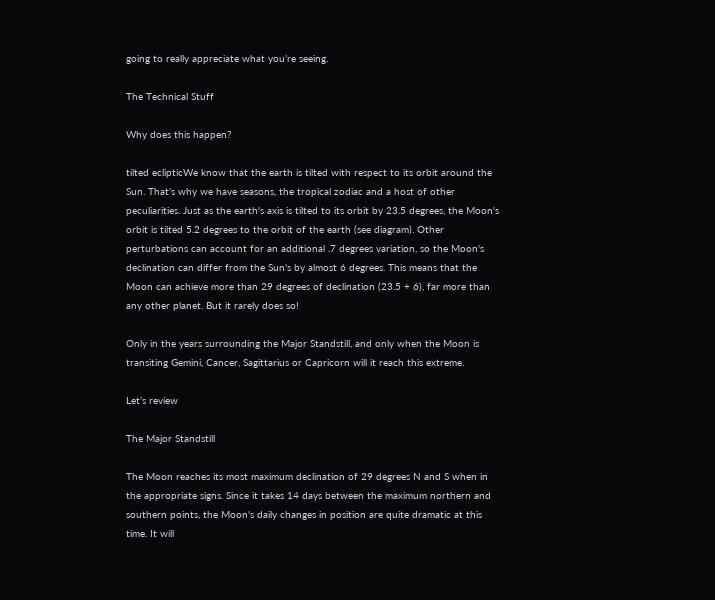going to really appreciate what you’re seeing.

The Technical Stuff

Why does this happen?

tilted eclipticWe know that the earth is tilted with respect to its orbit around the Sun. That’s why we have seasons, the tropical zodiac and a host of other peculiarities. Just as the earth's axis is tilted to its orbit by 23.5 degrees, the Moon's orbit is tilted 5.2 degrees to the orbit of the earth (see diagram). Other perturbations can account for an additional .7 degrees variation, so the Moon's declination can differ from the Sun's by almost 6 degrees. This means that the Moon can achieve more than 29 degrees of declination (23.5 + 6), far more than any other planet. But it rarely does so!

Only in the years surrounding the Major Standstill, and only when the Moon is transiting Gemini, Cancer, Sagittarius or Capricorn will it reach this extreme.

Let’s review

The Major Standstill

The Moon reaches its most maximum declination of 29 degrees N and S when in the appropriate signs. Since it takes 14 days between the maximum northern and southern points, the Moon's daily changes in position are quite dramatic at this time. It will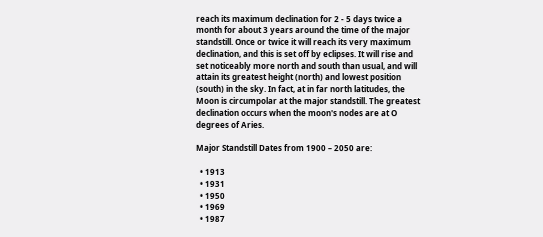reach its maximum declination for 2 - 5 days twice a month for about 3 years around the time of the major standstill. Once or twice it will reach its very maximum declination, and this is set off by eclipses. It will rise and set noticeably more north and south than usual, and will attain its greatest height (north) and lowest position (south) in the sky. In fact, at in far north latitudes, the Moon is circumpolar at the major standstill. The greatest declination occurs when the moon's nodes are at O degrees of Aries.

Major Standstill Dates from 1900 – 2050 are:

  • 1913
  • 1931
  • 1950
  • 1969
  • 1987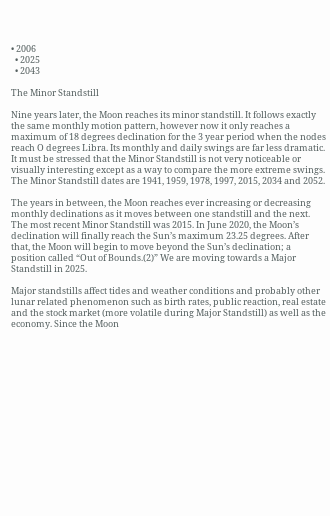• 2006
  • 2025
  • 2043

The Minor Standstill

Nine years later, the Moon reaches its minor standstill. It follows exactly the same monthly motion pattern, however now it only reaches a maximum of 18 degrees declination for the 3 year period when the nodes reach O degrees Libra. Its monthly and daily swings are far less dramatic. It must be stressed that the Minor Standstill is not very noticeable or visually interesting except as a way to compare the more extreme swings. The Minor Standstill dates are 1941, 1959, 1978, 1997, 2015, 2034 and 2052.

The years in between, the Moon reaches ever increasing or decreasing monthly declinations as it moves between one standstill and the next. The most recent Minor Standstill was 2015. In June 2020, the Moon’s declination will finally reach the Sun’s maximum 23.25 degrees. After that, the Moon will begin to move beyond the Sun’s declination; a position called “Out of Bounds.(2)” We are moving towards a Major Standstill in 2025.

Major standstills affect tides and weather conditions and probably other lunar related phenomenon such as birth rates, public reaction, real estate and the stock market (more volatile during Major Standstill) as well as the economy. Since the Moon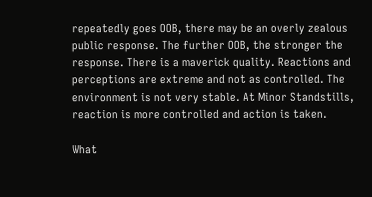repeatedly goes OOB, there may be an overly zealous public response. The further OOB, the stronger the response. There is a maverick quality. Reactions and perceptions are extreme and not as controlled. The environment is not very stable. At Minor Standstills, reaction is more controlled and action is taken.

What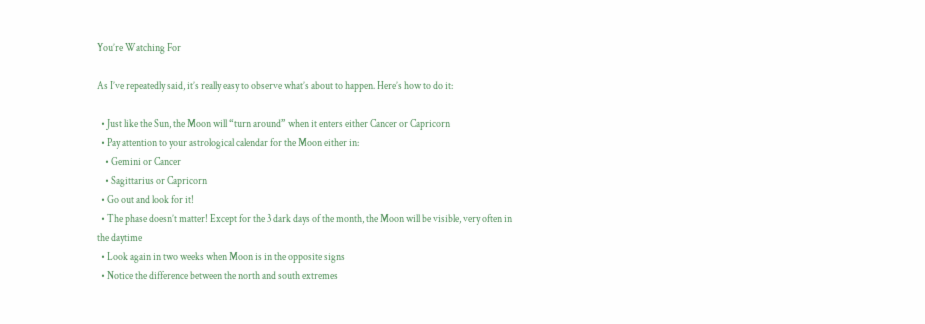You’re Watching For

As I’ve repeatedly said, it’s really easy to observe what’s about to happen. Here’s how to do it:

  • Just like the Sun, the Moon will “turn around” when it enters either Cancer or Capricorn
  • Pay attention to your astrological calendar for the Moon either in:
    • Gemini or Cancer
    • Sagittarius or Capricorn
  • Go out and look for it!
  • The phase doesn’t matter! Except for the 3 dark days of the month, the Moon will be visible, very often in the daytime
  • Look again in two weeks when Moon is in the opposite signs
  • Notice the difference between the north and south extremes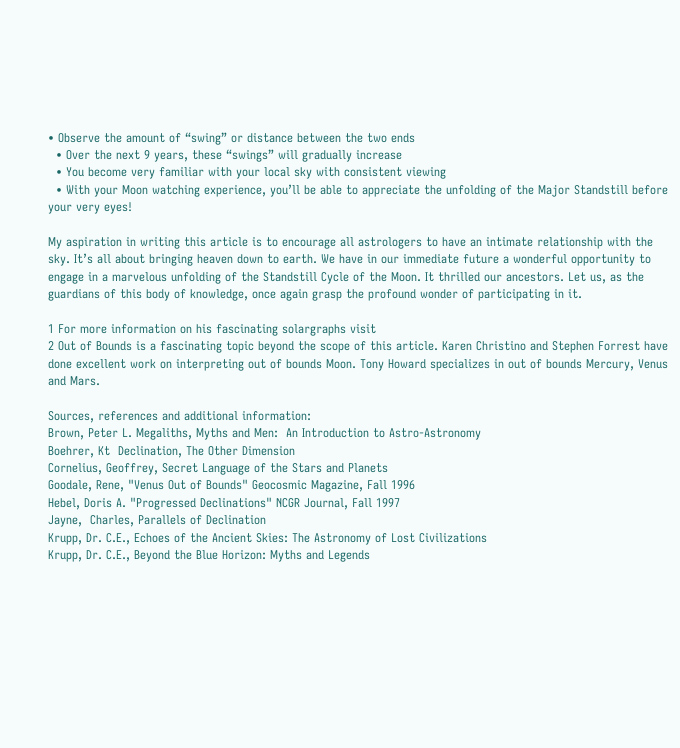• Observe the amount of “swing” or distance between the two ends
  • Over the next 9 years, these “swings” will gradually increase
  • You become very familiar with your local sky with consistent viewing
  • With your Moon watching experience, you’ll be able to appreciate the unfolding of the Major Standstill before your very eyes!

My aspiration in writing this article is to encourage all astrologers to have an intimate relationship with the sky. It’s all about bringing heaven down to earth. We have in our immediate future a wonderful opportunity to engage in a marvelous unfolding of the Standstill Cycle of the Moon. It thrilled our ancestors. Let us, as the guardians of this body of knowledge, once again grasp the profound wonder of participating in it.

1 For more information on his fascinating solargraphs visit
2 Out of Bounds is a fascinating topic beyond the scope of this article. Karen Christino and Stephen Forrest have done excellent work on interpreting out of bounds Moon. Tony Howard specializes in out of bounds Mercury, Venus and Mars.

Sources, references and additional information:
Brown, Peter L. Megaliths, Myths and Men:  An Introduction to Astro-Astronomy
Boehrer, Kt  Declination, The Other Dimension
Cornelius, Geoffrey, Secret Language of the Stars and Planets
Goodale, Rene, "Venus Out of Bounds" Geocosmic Magazine, Fall 1996
Hebel, Doris A. "Progressed Declinations" NCGR Journal, Fall 1997
Jayne,  Charles, Parallels of Declination
Krupp, Dr. C.E., Echoes of the Ancient Skies: The Astronomy of Lost Civilizations
Krupp, Dr. C.E., Beyond the Blue Horizon: Myths and Legends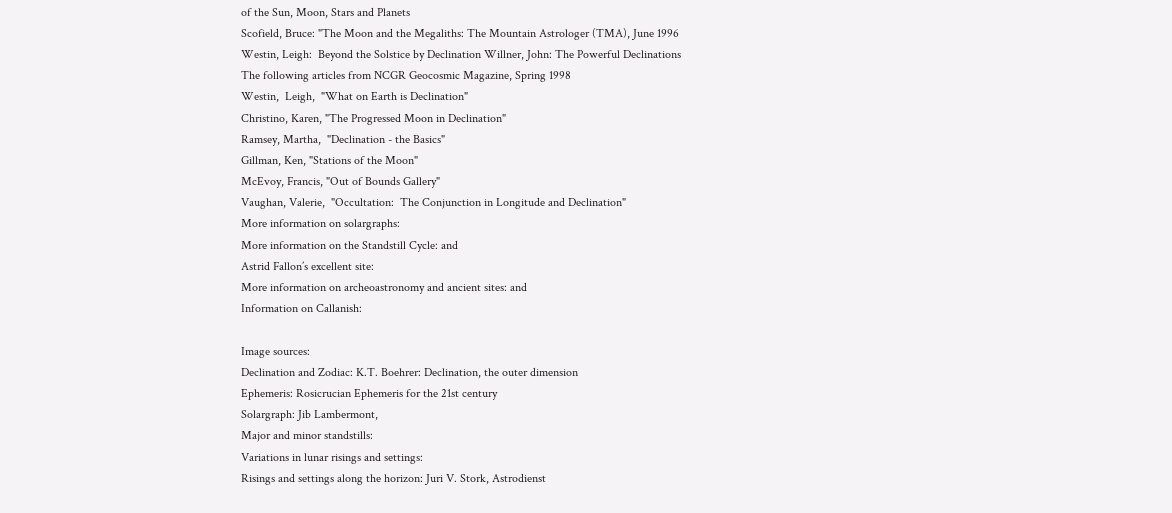of the Sun, Moon, Stars and Planets
Scofield, Bruce: "The Moon and the Megaliths: The Mountain Astrologer (TMA), June 1996
Westin, Leigh:  Beyond the Solstice by Declination Willner, John: The Powerful Declinations
The following articles from NCGR Geocosmic Magazine, Spring 1998
Westin,  Leigh,  "What on Earth is Declination"
Christino, Karen, "The Progressed Moon in Declination"
Ramsey, Martha,  "Declination - the Basics"
Gillman, Ken, "Stations of the Moon"
McEvoy, Francis, "Out of Bounds Gallery"
Vaughan, Valerie,  "Occultation:  The Conjunction in Longitude and Declination"
More information on solargraphs:
More information on the Standstill Cycle: and
Astrid Fallon’s excellent site:
More information on archeoastronomy and ancient sites: and
Information on Callanish:

Image sources:
Declination and Zodiac: K.T. Boehrer: Declination, the outer dimension
Ephemeris: Rosicrucian Ephemeris for the 21st century
Solargraph: Jib Lambermont,
Major and minor standstills:
Variations in lunar risings and settings:
Risings and settings along the horizon: Juri V. Stork, Astrodienst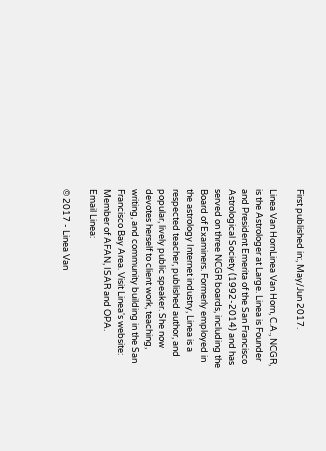First published in:, May/Jun 2017.

Linea Van HornLinea Van Horn, C.A., NCGR, is the Astrologer at Large. Linea is Founder and President Emerita of the San Francisco Astrological Society (1992-2014) and has served on three NCGR boards, including the Board of Examiners. Formerly employed in the astrology Internet industry, Linea is a respected teacher, published author, and popular, lively public speaker. She now devotes herself to client work, teaching, writing, and community building in the San Francisco Bay Area. Visit Linea's website:
Member of AFAN, ISAR and OPA.
Email Linea:

© 2017 - Linea Van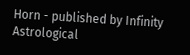Horn - published by Infinity Astrological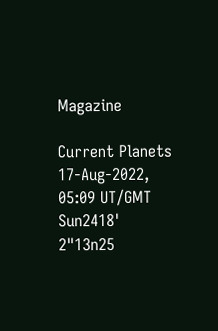Magazine

Current Planets
17-Aug-2022, 05:09 UT/GMT
Sun2418' 2"13n25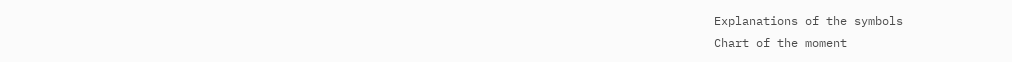Explanations of the symbols
Chart of the moment